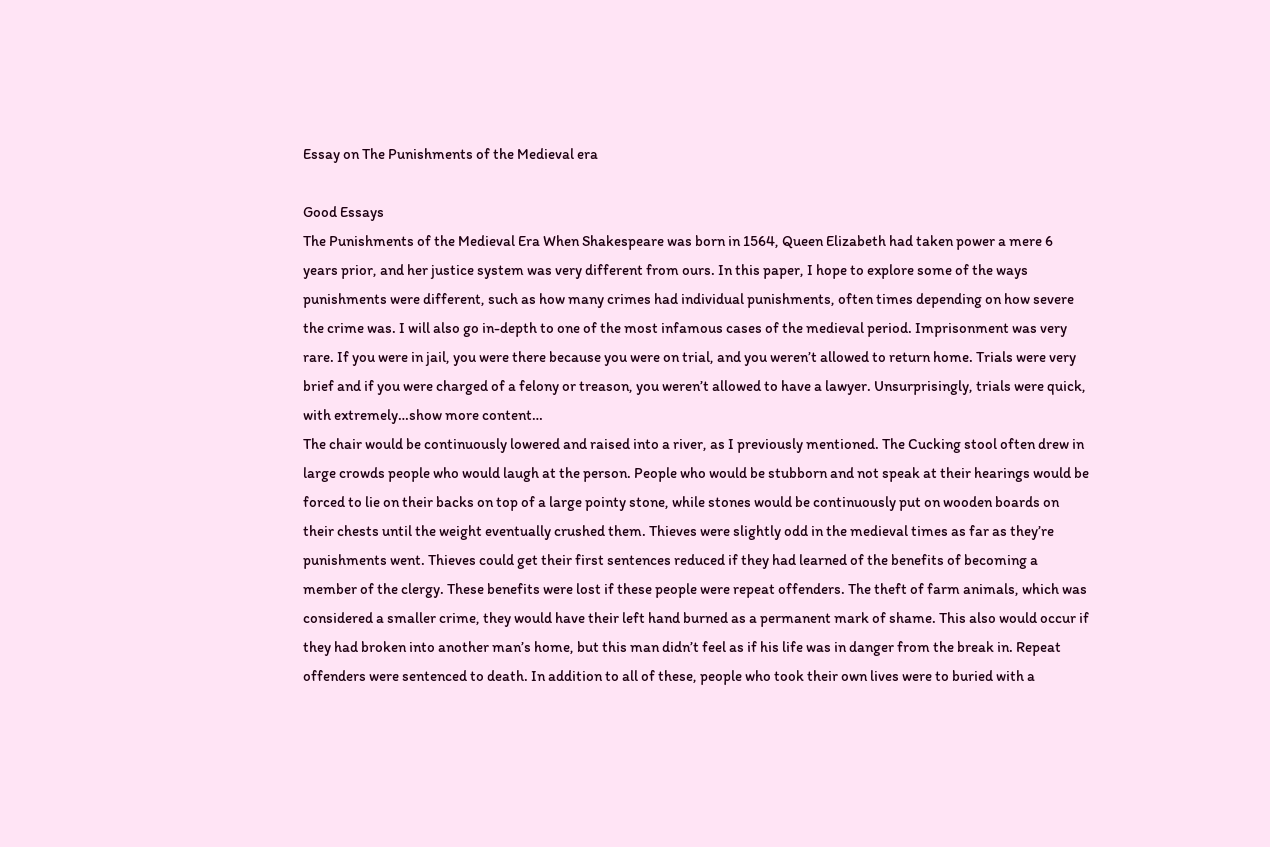Essay on The Punishments of the Medieval era

Good Essays
The Punishments of the Medieval Era When Shakespeare was born in 1564, Queen Elizabeth had taken power a mere 6 years prior, and her justice system was very different from ours. In this paper, I hope to explore some of the ways punishments were different, such as how many crimes had individual punishments, often times depending on how severe the crime was. I will also go in-depth to one of the most infamous cases of the medieval period. Imprisonment was very rare. If you were in jail, you were there because you were on trial, and you weren’t allowed to return home. Trials were very brief and if you were charged of a felony or treason, you weren’t allowed to have a lawyer. Unsurprisingly, trials were quick, with extremely…show more content…
The chair would be continuously lowered and raised into a river, as I previously mentioned. The Cucking stool often drew in large crowds people who would laugh at the person. People who would be stubborn and not speak at their hearings would be forced to lie on their backs on top of a large pointy stone, while stones would be continuously put on wooden boards on their chests until the weight eventually crushed them. Thieves were slightly odd in the medieval times as far as they’re punishments went. Thieves could get their first sentences reduced if they had learned of the benefits of becoming a member of the clergy. These benefits were lost if these people were repeat offenders. The theft of farm animals, which was considered a smaller crime, they would have their left hand burned as a permanent mark of shame. This also would occur if they had broken into another man’s home, but this man didn’t feel as if his life was in danger from the break in. Repeat offenders were sentenced to death. In addition to all of these, people who took their own lives were to buried with a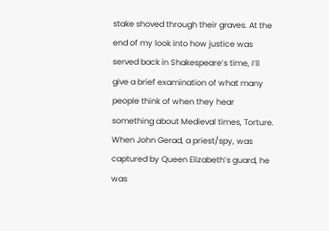stake shoved through their graves. At the end of my look into how justice was served back in Shakespeare’s time, I’ll give a brief examination of what many people think of when they hear something about Medieval times, Torture. When John Gerad, a priest/spy, was captured by Queen Elizabeth’s guard, he was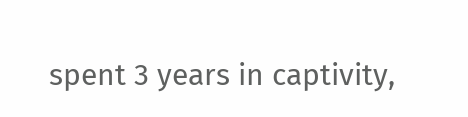spent 3 years in captivity,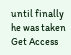until finally he was taken
Get Access